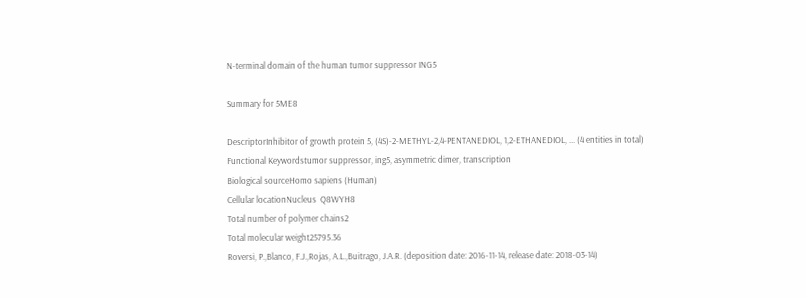N-terminal domain of the human tumor suppressor ING5

Summary for 5ME8

DescriptorInhibitor of growth protein 5, (4S)-2-METHYL-2,4-PENTANEDIOL, 1,2-ETHANEDIOL, ... (4 entities in total)
Functional Keywordstumor suppressor, ing5, asymmetric dimer, transcription
Biological sourceHomo sapiens (Human)
Cellular locationNucleus  Q8WYH8
Total number of polymer chains2
Total molecular weight25795.36
Roversi, P.,Blanco, F.J.,Rojas, A.L.,Buitrago, J.A.R. (deposition date: 2016-11-14, release date: 2018-03-14)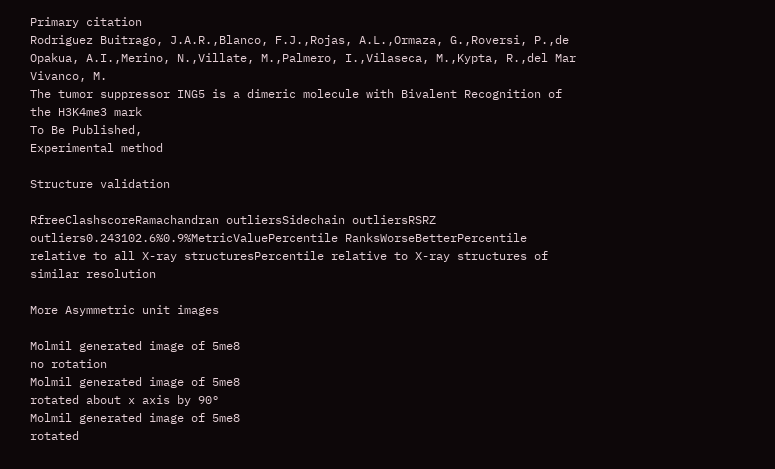Primary citation
Rodriguez Buitrago, J.A.R.,Blanco, F.J.,Rojas, A.L.,Ormaza, G.,Roversi, P.,de Opakua, A.I.,Merino, N.,Villate, M.,Palmero, I.,Vilaseca, M.,Kypta, R.,del Mar Vivanco, M.
The tumor suppressor ING5 is a dimeric molecule with Bivalent Recognition of the H3K4me3 mark
To Be Published,
Experimental method

Structure validation

RfreeClashscoreRamachandran outliersSidechain outliersRSRZ outliers0.243102.6%0.9%MetricValuePercentile RanksWorseBetterPercentile relative to all X-ray structuresPercentile relative to X-ray structures of similar resolution

More Asymmetric unit images

Molmil generated image of 5me8
no rotation
Molmil generated image of 5me8
rotated about x axis by 90°
Molmil generated image of 5me8
rotated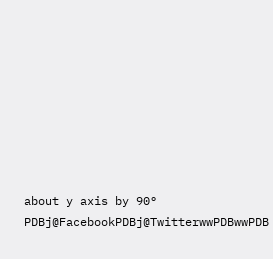about y axis by 90°
PDBj@FacebookPDBj@TwitterwwPDBwwPDB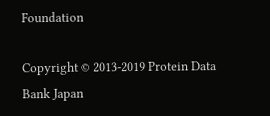Foundation

Copyright © 2013-2019 Protein Data Bank Japan